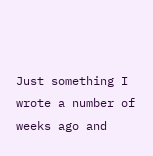Just something I wrote a number of weeks ago and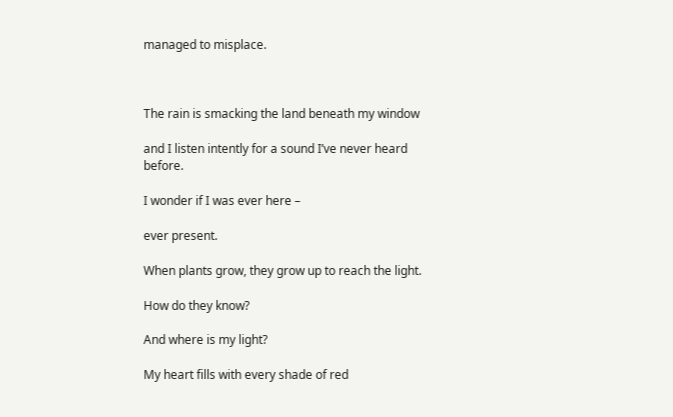managed to misplace.



The rain is smacking the land beneath my window

and I listen intently for a sound I’ve never heard before.

I wonder if I was ever here –

ever present.

When plants grow, they grow up to reach the light.

How do they know?

And where is my light?

My heart fills with every shade of red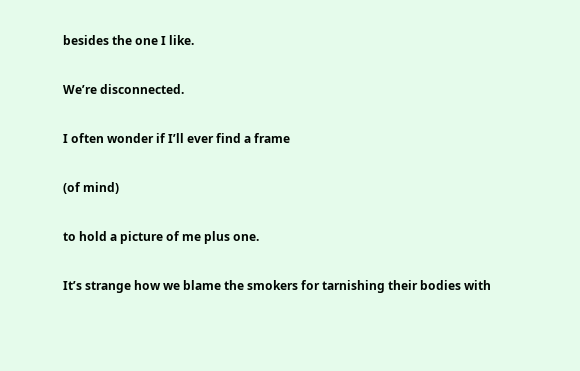besides the one I like.

We’re disconnected.

I often wonder if I’ll ever find a frame

(of mind)

to hold a picture of me plus one.

It’s strange how we blame the smokers for tarnishing their bodies with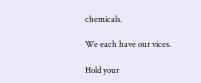chemicals.

We each have our vices.

Hold your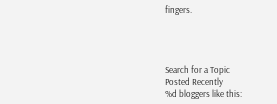fingers.




Search for a Topic
Posted Recently
%d bloggers like this: